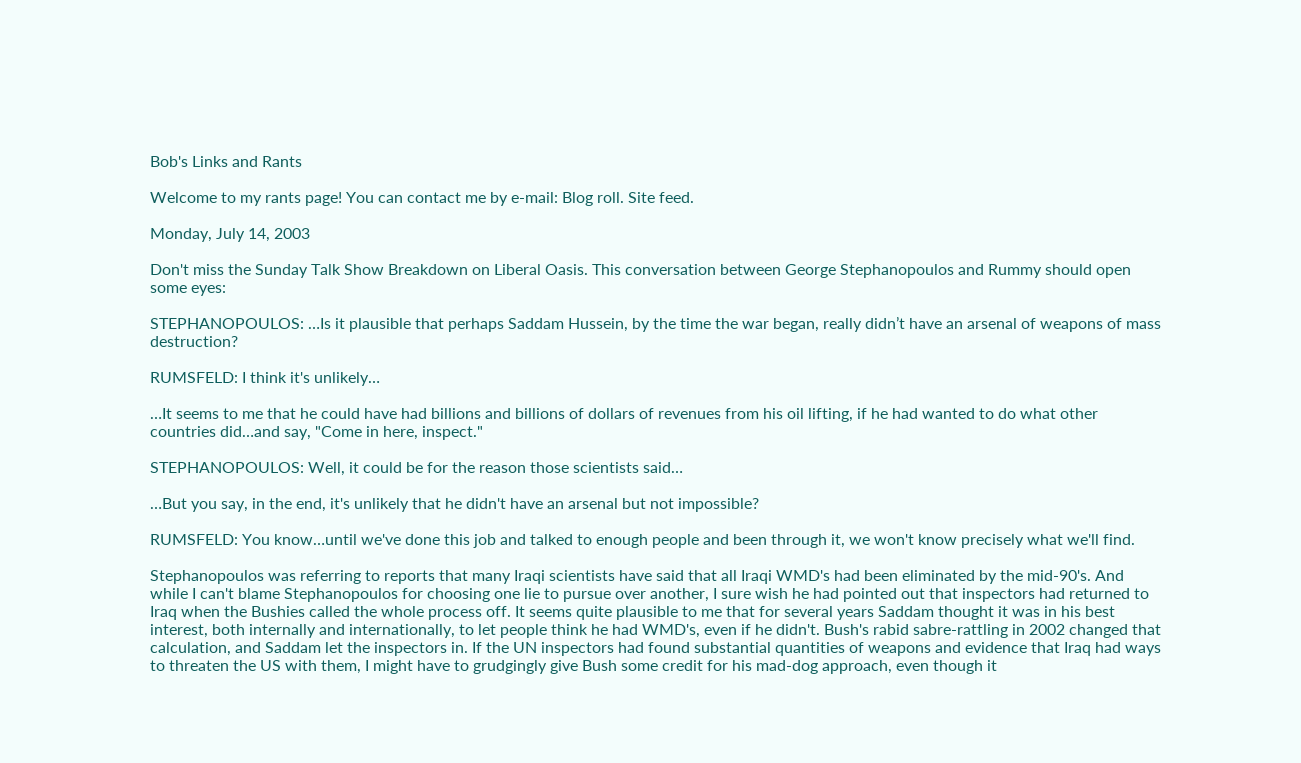Bob's Links and Rants

Welcome to my rants page! You can contact me by e-mail: Blog roll. Site feed.

Monday, July 14, 2003

Don't miss the Sunday Talk Show Breakdown on Liberal Oasis. This conversation between George Stephanopoulos and Rummy should open some eyes:

STEPHANOPOULOS: …Is it plausible that perhaps Saddam Hussein, by the time the war began, really didn’t have an arsenal of weapons of mass destruction?

RUMSFELD: I think it's unlikely…

…It seems to me that he could have had billions and billions of dollars of revenues from his oil lifting, if he had wanted to do what other countries did…and say, "Come in here, inspect."

STEPHANOPOULOS: Well, it could be for the reason those scientists said…

…But you say, in the end, it's unlikely that he didn't have an arsenal but not impossible?

RUMSFELD: You know…until we've done this job and talked to enough people and been through it, we won't know precisely what we'll find.

Stephanopoulos was referring to reports that many Iraqi scientists have said that all Iraqi WMD's had been eliminated by the mid-90's. And while I can't blame Stephanopoulos for choosing one lie to pursue over another, I sure wish he had pointed out that inspectors had returned to Iraq when the Bushies called the whole process off. It seems quite plausible to me that for several years Saddam thought it was in his best interest, both internally and internationally, to let people think he had WMD's, even if he didn't. Bush's rabid sabre-rattling in 2002 changed that calculation, and Saddam let the inspectors in. If the UN inspectors had found substantial quantities of weapons and evidence that Iraq had ways to threaten the US with them, I might have to grudgingly give Bush some credit for his mad-dog approach, even though it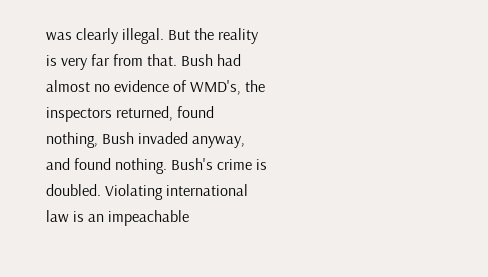was clearly illegal. But the reality is very far from that. Bush had almost no evidence of WMD's, the inspectors returned, found nothing, Bush invaded anyway, and found nothing. Bush's crime is doubled. Violating international law is an impeachable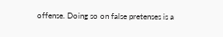offense. Doing so on false pretenses is a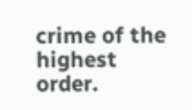crime of the highest order.